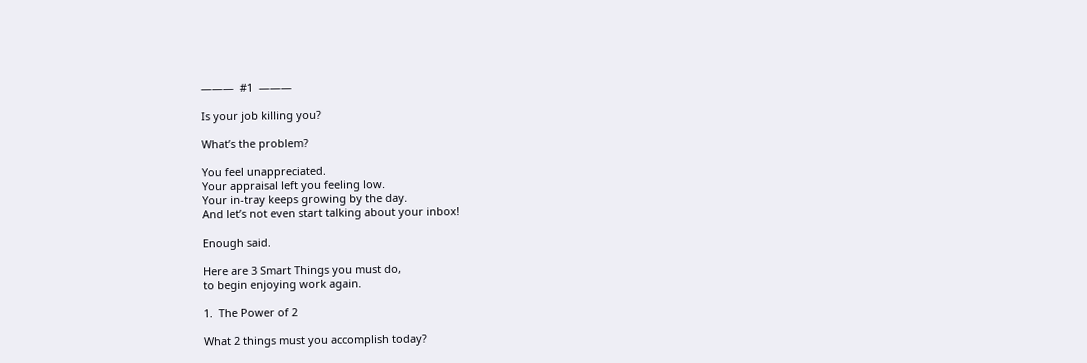———  #1  ———

Is your job killing you?

What’s the problem?

You feel unappreciated.
Your appraisal left you feeling low.
Your in-tray keeps growing by the day.
And let’s not even start talking about your inbox!

Enough said.

Here are 3 Smart Things you must do,
to begin enjoying work again.

1.  The Power of 2

What 2 things must you accomplish today?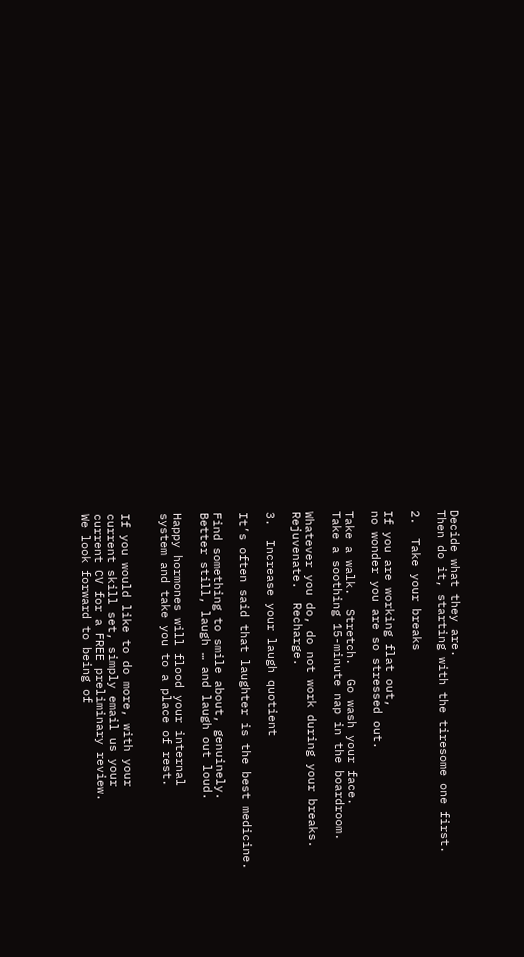Decide what they are.
Then do it, starting with the tiresome one first.

2.  Take your breaks

If you are working flat out,
no wonder you are so stressed out.

Take a walk.  Stretch.  Go wash your face.
Take a soothing 15-minute nap in the boardroom.

Whatever you do, do not work during your breaks.
Rejuvenate.  Recharge.

3.  Increase your laugh quotient

It’s often said that laughter is the best medicine.

Find something to smile about, genuinely.
Better still, laugh … and laugh out loud.

Happy hormones will flood your internal
system and take you to a place of rest.


If you would like to do more, with your
current skill set, simply email us your
current CV for a FREE preliminary review.
We look forward to being of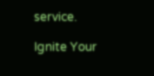service.

Ignite Your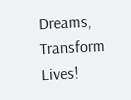Dreams, Transform Lives!